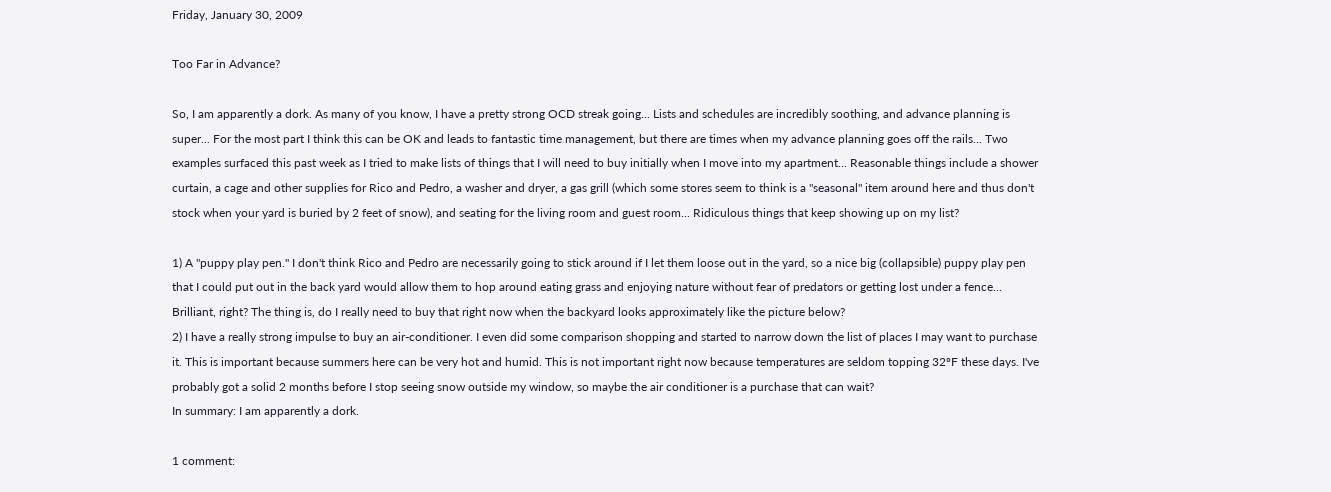Friday, January 30, 2009

Too Far in Advance?

So, I am apparently a dork. As many of you know, I have a pretty strong OCD streak going... Lists and schedules are incredibly soothing, and advance planning is super... For the most part I think this can be OK and leads to fantastic time management, but there are times when my advance planning goes off the rails... Two examples surfaced this past week as I tried to make lists of things that I will need to buy initially when I move into my apartment... Reasonable things include a shower curtain, a cage and other supplies for Rico and Pedro, a washer and dryer, a gas grill (which some stores seem to think is a "seasonal" item around here and thus don't stock when your yard is buried by 2 feet of snow), and seating for the living room and guest room... Ridiculous things that keep showing up on my list?

1) A "puppy play pen." I don't think Rico and Pedro are necessarily going to stick around if I let them loose out in the yard, so a nice big (collapsible) puppy play pen that I could put out in the back yard would allow them to hop around eating grass and enjoying nature without fear of predators or getting lost under a fence... Brilliant, right? The thing is, do I really need to buy that right now when the backyard looks approximately like the picture below?
2) I have a really strong impulse to buy an air-conditioner. I even did some comparison shopping and started to narrow down the list of places I may want to purchase it. This is important because summers here can be very hot and humid. This is not important right now because temperatures are seldom topping 32ºF these days. I've probably got a solid 2 months before I stop seeing snow outside my window, so maybe the air conditioner is a purchase that can wait?
In summary: I am apparently a dork.

1 comment: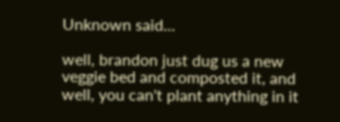Unknown said...

well, brandon just dug us a new veggie bed and composted it, and well, you can't plant anything in it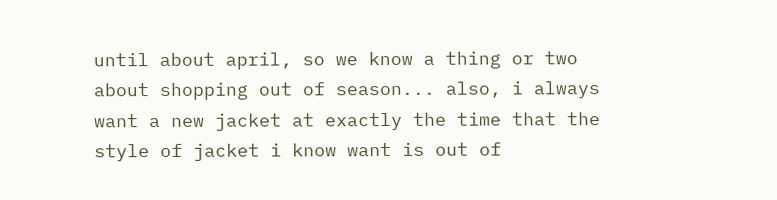until about april, so we know a thing or two about shopping out of season... also, i always want a new jacket at exactly the time that the style of jacket i know want is out of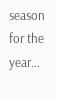season for the year...